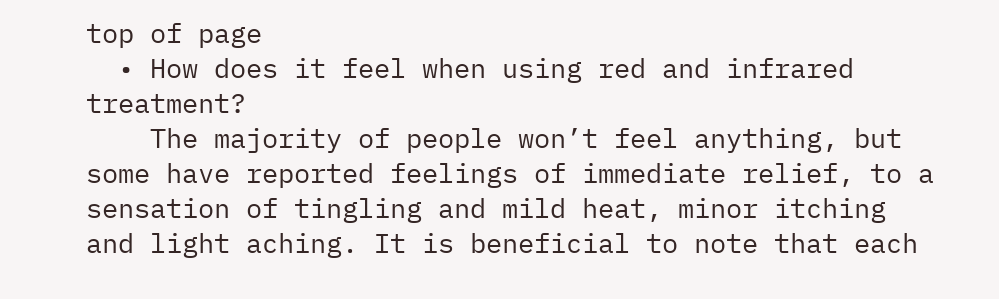top of page
  • How does it feel when using red and infrared treatment?
    The majority of people won’t feel anything, but some have reported feelings of immediate relief, to a sensation of tingling and mild heat, minor itching and light aching. It is beneficial to note that each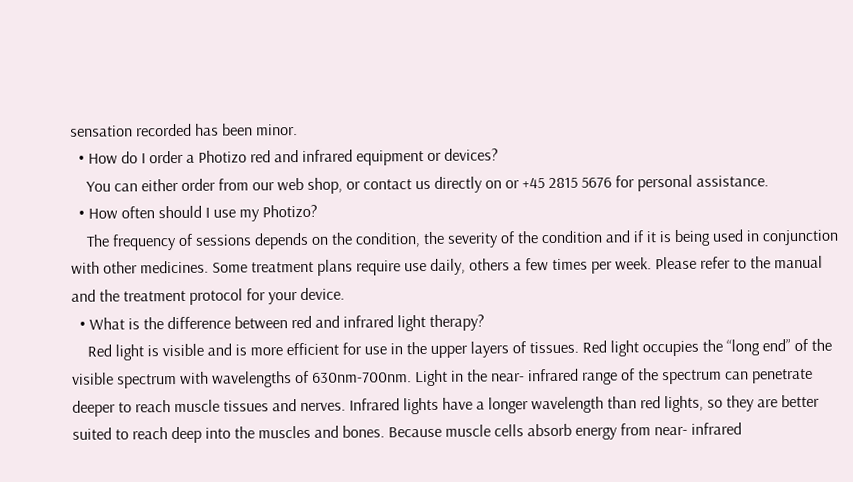sensation recorded has been minor.
  • How do I order a Photizo red and infrared equipment or devices?
    You can either order from our web shop, or contact us directly on or +45 2815 5676 for personal assistance.
  • How often should I use my Photizo?
    The frequency of sessions depends on the condition, the severity of the condition and if it is being used in conjunction with other medicines. Some treatment plans require use daily, others a few times per week. Please refer to the manual and the treatment protocol for your device.
  • What is the difference between red and infrared light therapy?
    Red light is visible and is more efficient for use in the upper layers of tissues. Red light occupies the “long end” of the visible spectrum with wavelengths of 630nm-700nm. Light in the near- infrared range of the spectrum can penetrate deeper to reach muscle tissues and nerves. Infrared lights have a longer wavelength than red lights, so they are better suited to reach deep into the muscles and bones. Because muscle cells absorb energy from near- infrared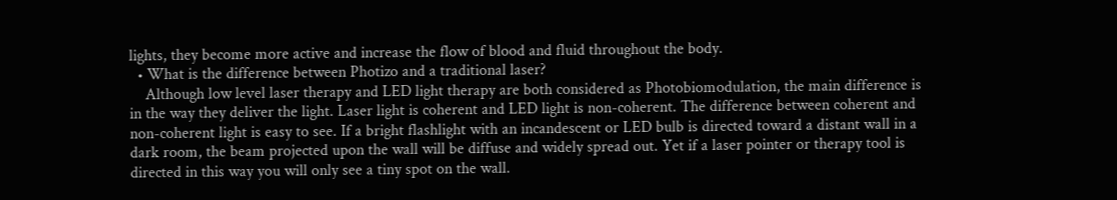lights, they become more active and increase the flow of blood and fluid throughout the body.
  • What is the difference between Photizo and a traditional laser?
    Although low level laser therapy and LED light therapy are both considered as Photobiomodulation, the main difference is in the way they deliver the light. Laser light is coherent and LED light is non-coherent. The difference between coherent and non-coherent light is easy to see. If a bright flashlight with an incandescent or LED bulb is directed toward a distant wall in a dark room, the beam projected upon the wall will be diffuse and widely spread out. Yet if a laser pointer or therapy tool is directed in this way you will only see a tiny spot on the wall.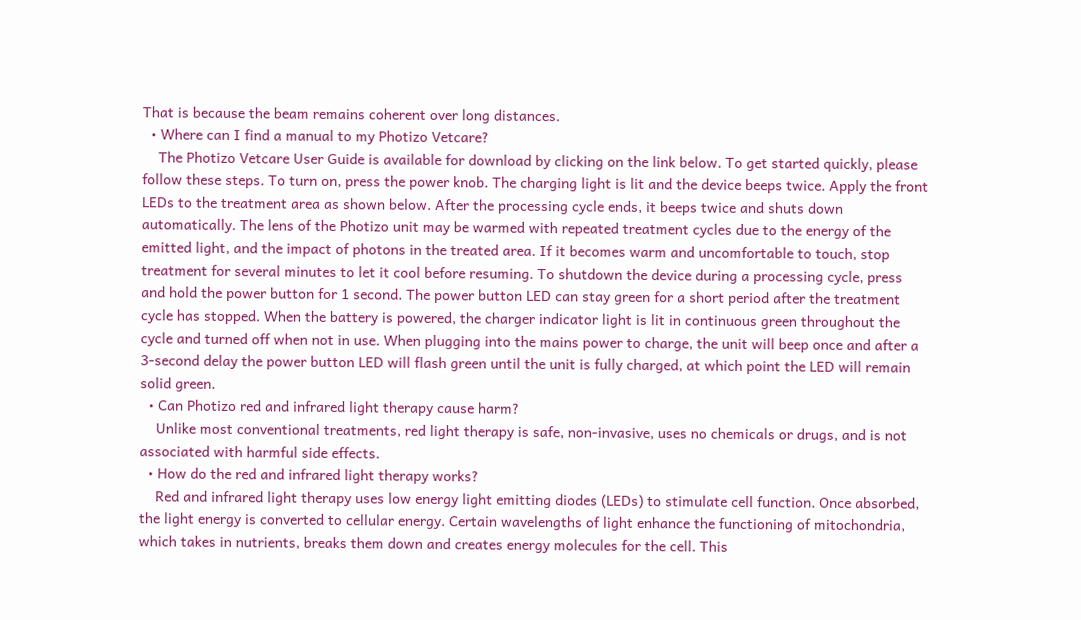That is because the beam remains coherent over long distances.
  • Where can I find a manual to my Photizo Vetcare?
    The Photizo Vetcare User Guide is available for download by clicking on the link below. To get started quickly, please follow these steps. To turn on, press the power knob. The charging light is lit and the device beeps twice. Apply the front LEDs to the treatment area as shown below. After the processing cycle ends, it beeps twice and shuts down automatically. The lens of the Photizo unit may be warmed with repeated treatment cycles due to the energy of the emitted light, and the impact of photons in the treated area. If it becomes warm and uncomfortable to touch, stop treatment for several minutes to let it cool before resuming. To shutdown the device during a processing cycle, press and hold the power button for 1 second. The power button LED can stay green for a short period after the treatment cycle has stopped. When the battery is powered, the charger indicator light is lit in continuous green throughout the cycle and turned off when not in use. When plugging into the mains power to charge, the unit will beep once and after a 3-second delay the power button LED will flash green until the unit is fully charged, at which point the LED will remain solid green.
  • Can Photizo red and infrared light therapy cause harm?
    Unlike most conventional treatments, red light therapy is safe, non-invasive, uses no chemicals or drugs, and is not associated with harmful side effects.
  • How do the red and infrared light therapy works?
    Red and infrared light therapy uses low energy light emitting diodes (LEDs) to stimulate cell function. Once absorbed, the light energy is converted to cellular energy. Certain wavelengths of light enhance the functioning of mitochondria, which takes in nutrients, breaks them down and creates energy molecules for the cell. This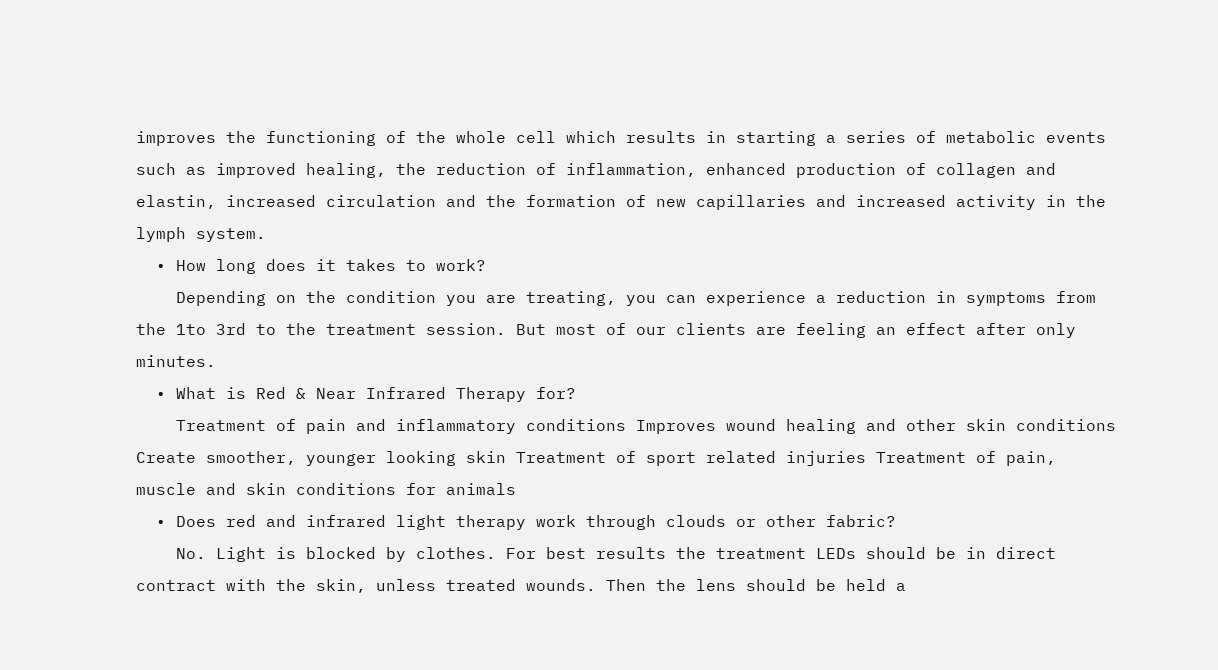improves the functioning of the whole cell which results in starting a series of metabolic events such as improved healing, the reduction of inflammation, enhanced production of collagen and elastin, increased circulation and the formation of new capillaries and increased activity in the lymph system.
  • How long does it takes to work?
    Depending on the condition you are treating, you can experience a reduction in symptoms from the 1to 3rd to the treatment session. But most of our clients are feeling an effect after only minutes.
  • What is Red & Near Infrared Therapy for?
    Treatment of pain and inflammatory conditions Improves wound healing and other skin conditions Create smoother, younger looking skin Treatment of sport related injuries Treatment of pain, muscle and skin conditions for animals
  • Does red and infrared light therapy work through clouds or other fabric?
    No. Light is blocked by clothes. For best results the treatment LEDs should be in direct contract with the skin, unless treated wounds. Then the lens should be held a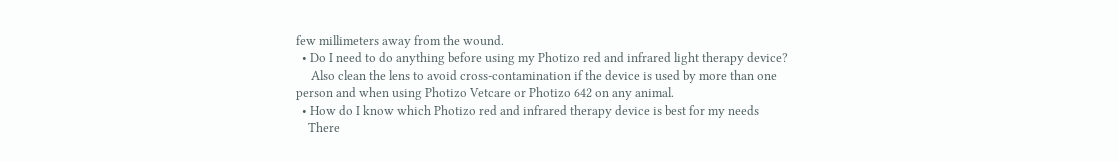few millimeters away from the wound.
  • Do I need to do anything before using my Photizo red and infrared light therapy device?
     Also clean the lens to avoid cross-contamination if the device is used by more than one person and when using Photizo Vetcare or Photizo 642 on any animal.
  • How do I know which Photizo red and infrared therapy device is best for my needs
    There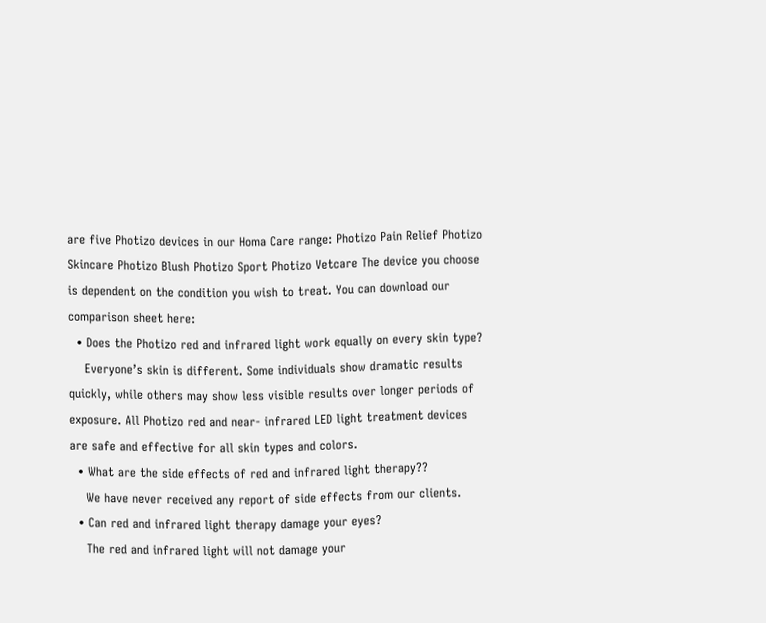are five Photizo devices in our Homa Care range: Photizo Pain Relief Photizo Skincare Photizo Blush Photizo Sport Photizo Vetcare The device you choose is dependent on the condition you wish to treat. You can download our comparison sheet here:
  • Does the Photizo red and infrared light work equally on every skin type?
    Everyone’s skin is different. Some individuals show dramatic results quickly, while others may show less visible results over longer periods of exposure. All Photizo red and near- infrared LED light treatment devices are safe and effective for all skin types and colors.
  • What are the side effects of red and infrared light therapy??
    We have never received any report of side effects from our clients.
  • Can red and infrared light therapy damage your eyes?
    The red and infrared light will not damage your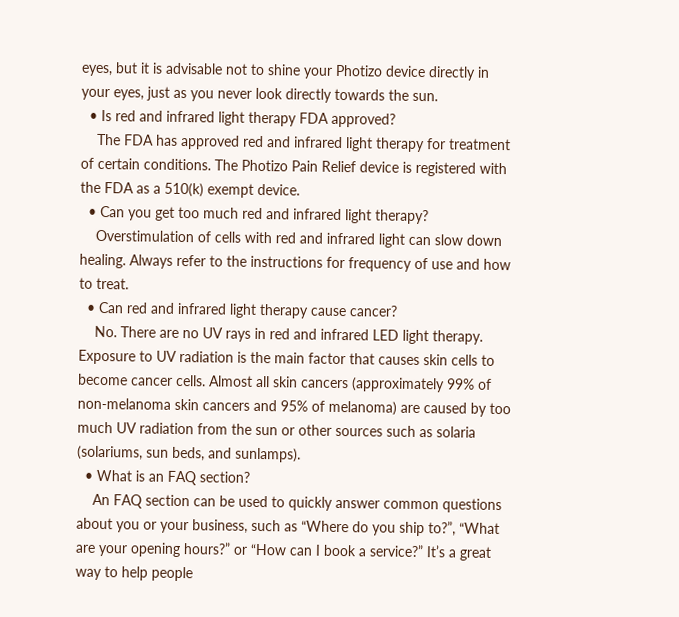eyes, but it is advisable not to shine your Photizo device directly in your eyes, just as you never look directly towards the sun.
  • Is red and infrared light therapy FDA approved?
    The FDA has approved red and infrared light therapy for treatment of certain conditions. The Photizo Pain Relief device is registered with the FDA as a 510(k) exempt device.
  • Can you get too much red and infrared light therapy?
    Overstimulation of cells with red and infrared light can slow down healing. Always refer to the instructions for frequency of use and how to treat.
  • Can red and infrared light therapy cause cancer?
    No. There are no UV rays in red and infrared LED light therapy. Exposure to UV radiation is the main factor that causes skin cells to become cancer cells. Almost all skin cancers (approximately 99% of non-melanoma skin cancers and 95% of melanoma) are caused by too much UV radiation from the sun or other sources such as solaria (solariums, sun beds, and sunlamps).
  • What is an FAQ section?
    An FAQ section can be used to quickly answer common questions about you or your business, such as “Where do you ship to?”, “What are your opening hours?” or “How can I book a service?” It’s a great way to help people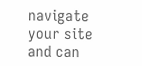navigate your site and can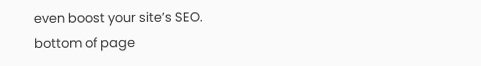even boost your site’s SEO.
bottom of page